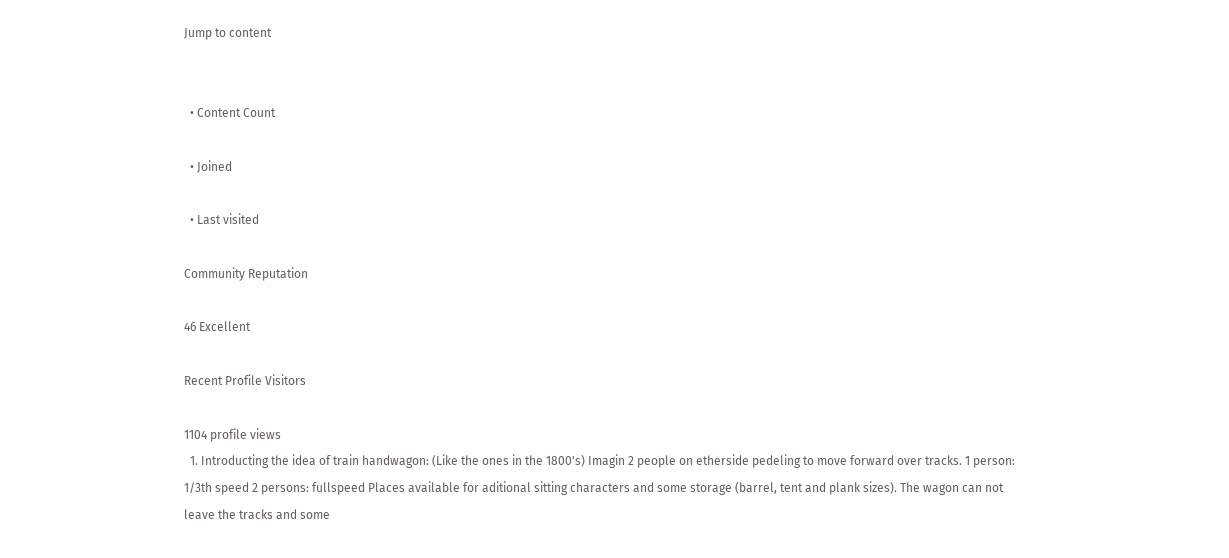Jump to content


  • Content Count

  • Joined

  • Last visited

Community Reputation

46 Excellent

Recent Profile Visitors

1104 profile views
  1. Introducting the idea of train handwagon: (Like the ones in the 1800's) Imagin 2 people on etherside pedeling to move forward over tracks. 1 person: 1/3th speed 2 persons: fullspeed Places available for aditional sitting characters and some storage (barrel, tent and plank sizes). The wagon can not leave the tracks and some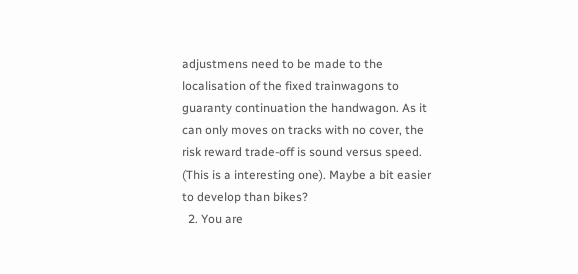adjustmens need to be made to the localisation of the fixed trainwagons to guaranty continuation the handwagon. As it can only moves on tracks with no cover, the risk reward trade-off is sound versus speed. (This is a interesting one). Maybe a bit easier to develop than bikes?
  2. You are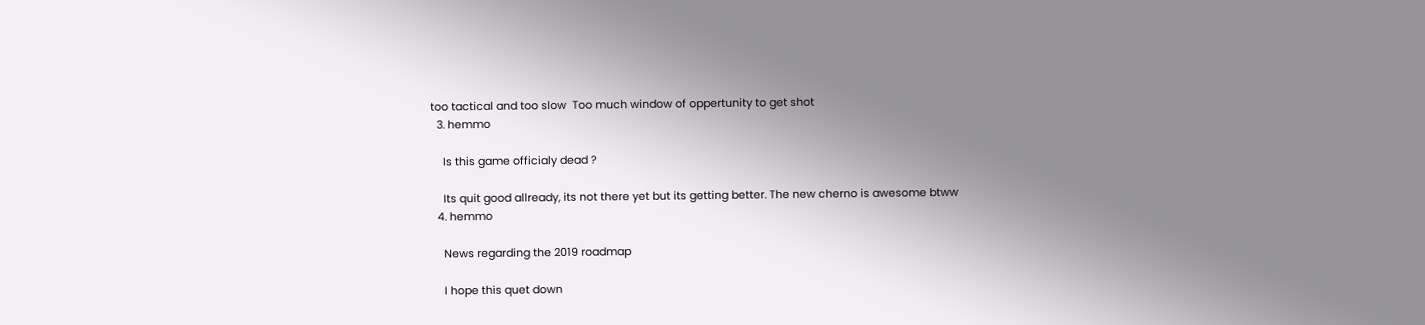too tactical and too slow  Too much window of oppertunity to get shot
  3. hemmo

    Is this game officialy dead ?

    Its quit good allready, its not there yet but its getting better. The new cherno is awesome btww
  4. hemmo

    News regarding the 2019 roadmap

    I hope this quet down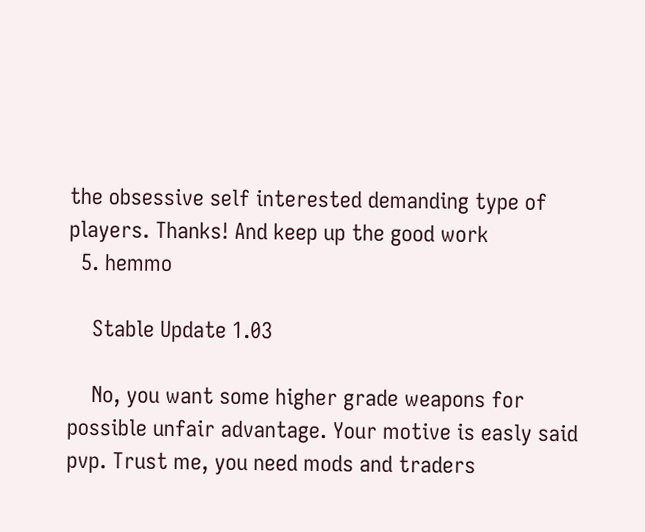the obsessive self interested demanding type of players. Thanks! And keep up the good work
  5. hemmo

    Stable Update 1.03

    No, you want some higher grade weapons for possible unfair advantage. Your motive is easly said pvp. Trust me, you need mods and traders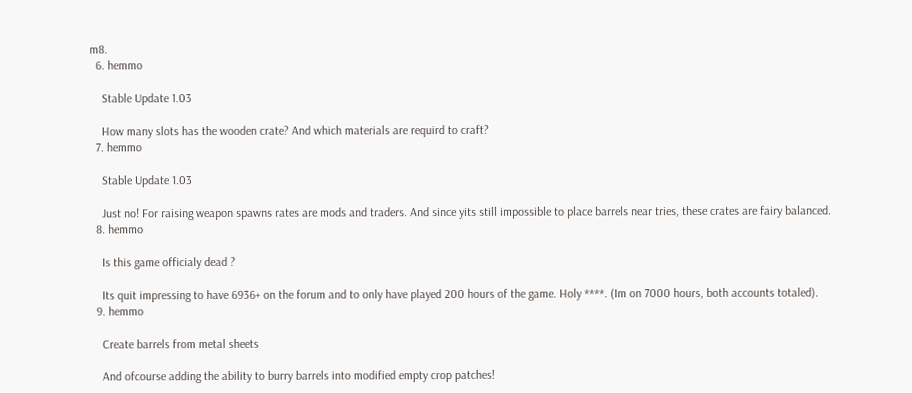m8.
  6. hemmo

    Stable Update 1.03

    How many slots has the wooden crate? And which materials are requird to craft?
  7. hemmo

    Stable Update 1.03

    Just no! For raising weapon spawns rates are mods and traders. And since yits still impossible to place barrels near tries, these crates are fairy balanced.
  8. hemmo

    Is this game officialy dead ?

    Its quit impressing to have 6936+ on the forum and to only have played 200 hours of the game. Holy ****. (Im on 7000 hours, both accounts totaled).
  9. hemmo

    Create barrels from metal sheets

    And ofcourse adding the ability to burry barrels into modified empty crop patches!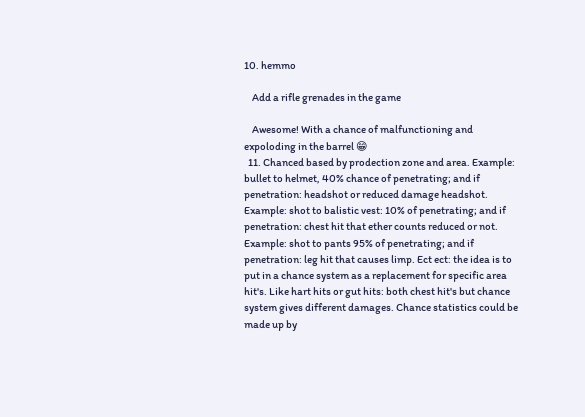10. hemmo

    Add a rifle grenades in the game

    Awesome! With a chance of malfunctioning and expoloding in the barrel 😁
  11. Chanced based by prodection zone and area. Example: bullet to helmet, 40% chance of penetrating; and if penetration: headshot or reduced damage headshot. Example: shot to balistic vest: 10% of penetrating; and if penetration: chest hit that ether counts reduced or not. Example: shot to pants 95% of penetrating; and if penetration: leg hit that causes limp. Ect ect: the idea is to put in a chance system as a replacement for specific area hit's. Like hart hits or gut hits: both chest hit's but chance system gives different damages. Chance statistics could be made up by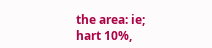the area: ie; hart 10%,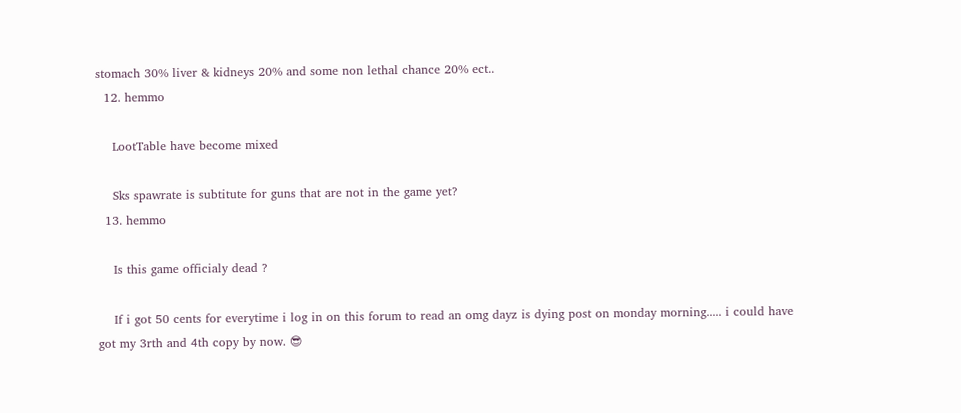stomach 30% liver & kidneys 20% and some non lethal chance 20% ect..
  12. hemmo

    LootTable have become mixed

    Sks spawrate is subtitute for guns that are not in the game yet?
  13. hemmo

    Is this game officialy dead ?

    If i got 50 cents for everytime i log in on this forum to read an omg dayz is dying post on monday morning..... i could have got my 3rth and 4th copy by now. 😎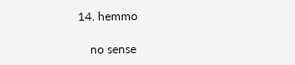14. hemmo

    no sense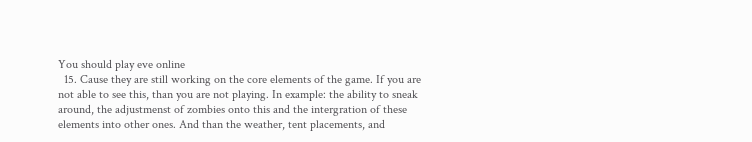You should play eve online
  15. Cause they are still working on the core elements of the game. If you are not able to see this, than you are not playing. In example: the ability to sneak around, the adjustmenst of zombies onto this and the intergration of these elements into other ones. And than the weather, tent placements, and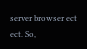server browser ect ect. So,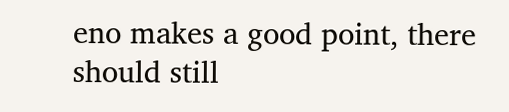eno makes a good point, there should still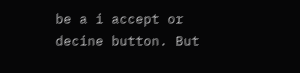be a i accept or decine button. But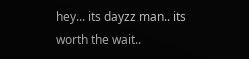hey... its dayzz man.. its worth the wait..